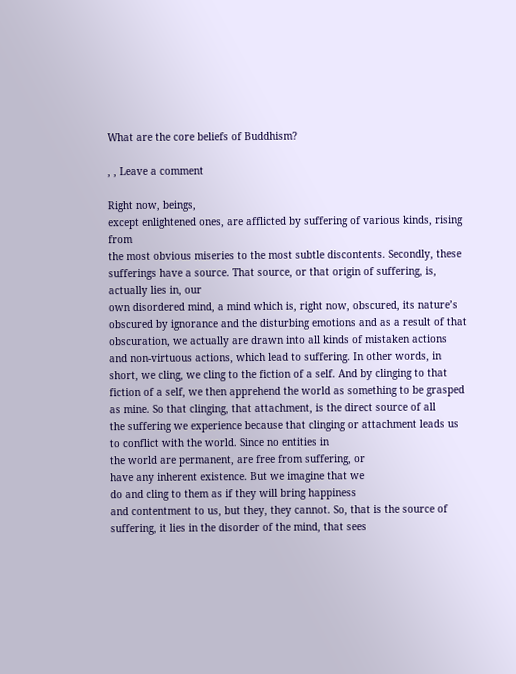What are the core beliefs of Buddhism?

, , Leave a comment

Right now, beings,
except enlightened ones, are afflicted by suffering of various kinds, rising from
the most obvious miseries to the most subtle discontents. Secondly, these sufferings have a source. That source, or that origin of suffering, is, actually lies in, our
own disordered mind, a mind which is, right now, obscured, its nature’s obscured by ignorance and the disturbing emotions and as a result of that obscuration, we actually are drawn into all kinds of mistaken actions and non-virtuous actions, which lead to suffering. In other words, in short, we cling, we cling to the fiction of a self. And by clinging to that fiction of a self, we then apprehend the world as something to be grasped as mine. So that clinging, that attachment, is the direct source of all
the suffering we experience because that clinging or attachment leads us to conflict with the world. Since no entities in
the world are permanent, are free from suffering, or
have any inherent existence. But we imagine that we
do and cling to them as if they will bring happiness
and contentment to us, but they, they cannot. So, that is the source of suffering, it lies in the disorder of the mind, that sees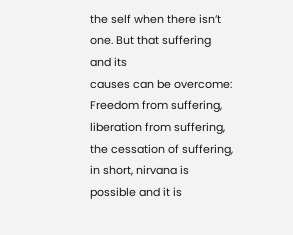the self when there isn’t one. But that suffering and its
causes can be overcome: Freedom from suffering,
liberation from suffering, the cessation of suffering,
in short, nirvana is possible and it is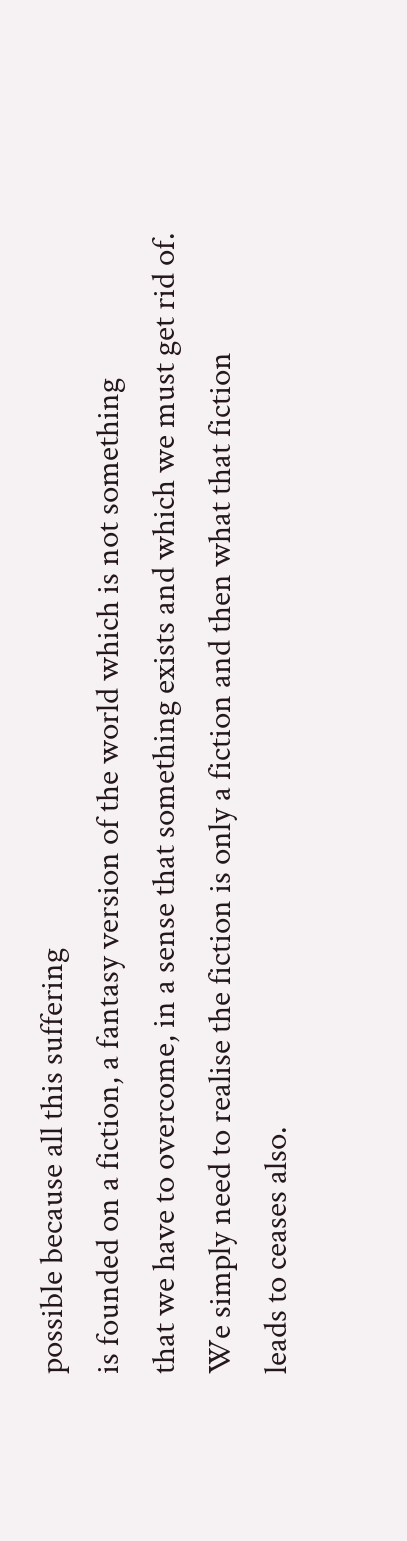possible because all this suffering
is founded on a fiction, a fantasy version of the world which is not something
that we have to overcome, in a sense that something exists and which we must get rid of.
We simply need to realise the fiction is only a fiction and then what that fiction
leads to ceases also.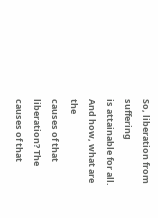So, liberation from suffering
is attainable for all. And how, what are the
causes of that liberation? The causes of that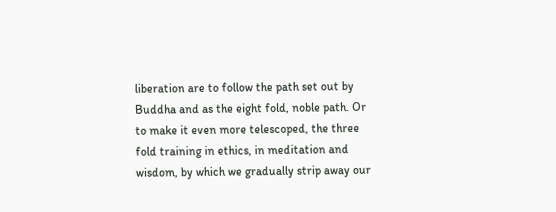liberation are to follow the path set out by Buddha and as the eight fold, noble path. Or to make it even more telescoped, the three fold training in ethics, in meditation and wisdom, by which we gradually strip away our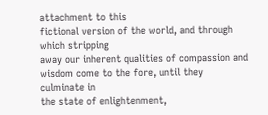attachment to this
fictional version of the world, and through which stripping
away our inherent qualities of compassion and wisdom come to the fore, until they culminate in
the state of enlightenment,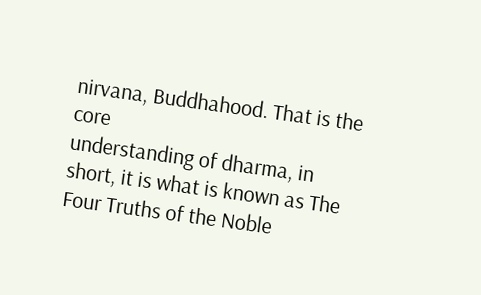nirvana, Buddhahood. That is the core
understanding of dharma, in short, it is what is known as The Four Truths of the Noble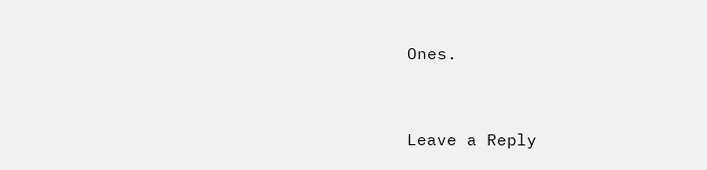Ones.


Leave a Reply